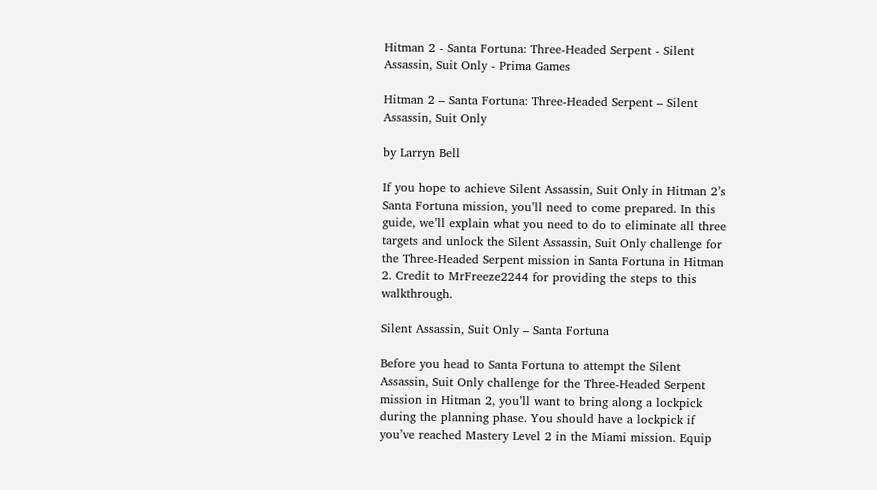Hitman 2 - Santa Fortuna: Three-Headed Serpent - Silent Assassin, Suit Only - Prima Games

Hitman 2 – Santa Fortuna: Three-Headed Serpent – Silent Assassin, Suit Only

by Larryn Bell

If you hope to achieve Silent Assassin, Suit Only in Hitman 2’s Santa Fortuna mission, you’ll need to come prepared. In this guide, we’ll explain what you need to do to eliminate all three targets and unlock the Silent Assassin, Suit Only challenge for the Three-Headed Serpent mission in Santa Fortuna in Hitman 2. Credit to MrFreeze2244 for providing the steps to this walkthrough.

Silent Assassin, Suit Only – Santa Fortuna

Before you head to Santa Fortuna to attempt the Silent Assassin, Suit Only challenge for the Three-Headed Serpent mission in Hitman 2, you’ll want to bring along a lockpick during the planning phase. You should have a lockpick if you’ve reached Mastery Level 2 in the Miami mission. Equip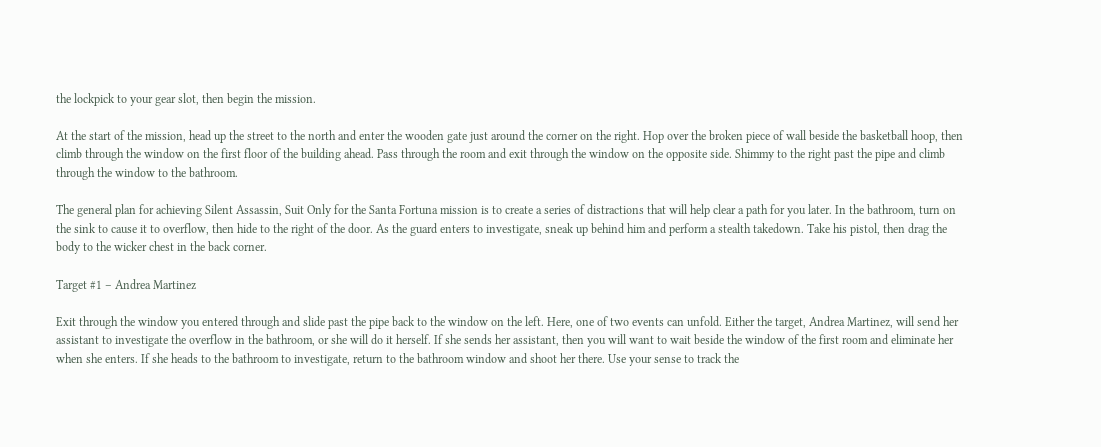the lockpick to your gear slot, then begin the mission.

At the start of the mission, head up the street to the north and enter the wooden gate just around the corner on the right. Hop over the broken piece of wall beside the basketball hoop, then climb through the window on the first floor of the building ahead. Pass through the room and exit through the window on the opposite side. Shimmy to the right past the pipe and climb through the window to the bathroom.

The general plan for achieving Silent Assassin, Suit Only for the Santa Fortuna mission is to create a series of distractions that will help clear a path for you later. In the bathroom, turn on the sink to cause it to overflow, then hide to the right of the door. As the guard enters to investigate, sneak up behind him and perform a stealth takedown. Take his pistol, then drag the body to the wicker chest in the back corner.

Target #1 – Andrea Martinez

Exit through the window you entered through and slide past the pipe back to the window on the left. Here, one of two events can unfold. Either the target, Andrea Martinez, will send her assistant to investigate the overflow in the bathroom, or she will do it herself. If she sends her assistant, then you will want to wait beside the window of the first room and eliminate her when she enters. If she heads to the bathroom to investigate, return to the bathroom window and shoot her there. Use your sense to track the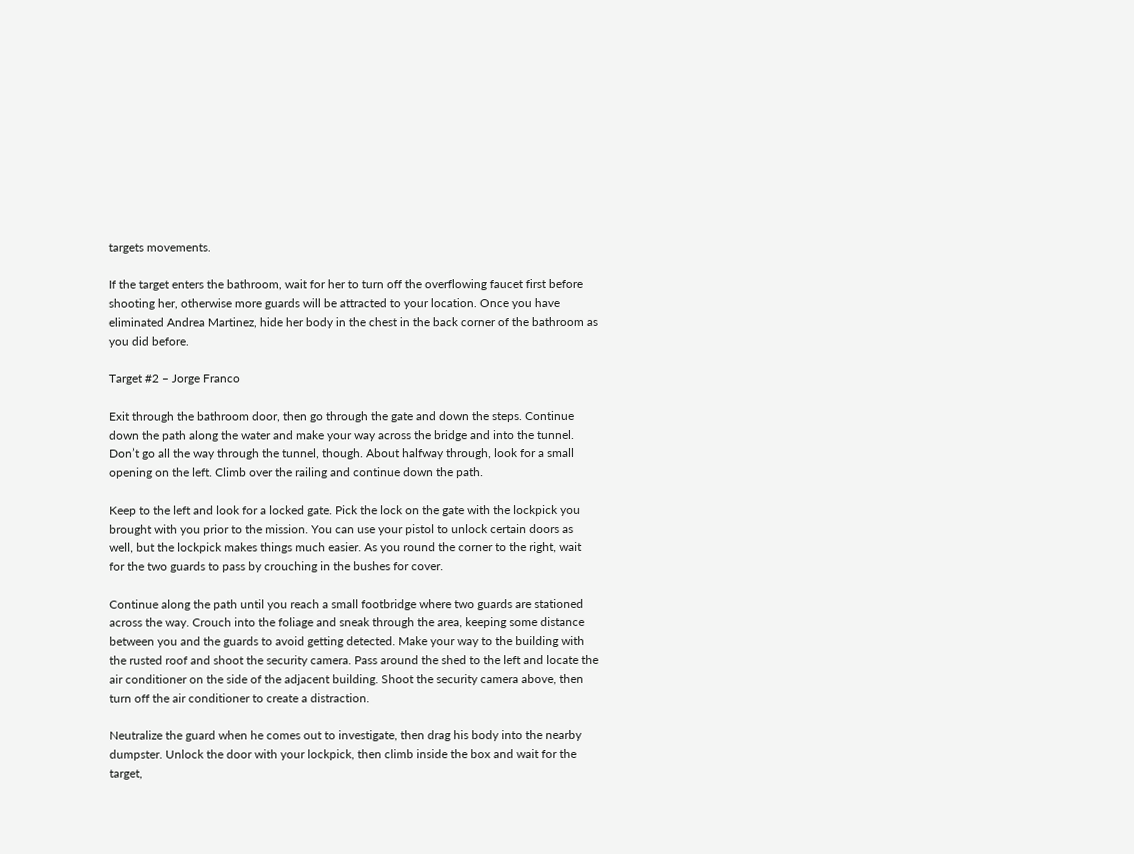targets movements.

If the target enters the bathroom, wait for her to turn off the overflowing faucet first before shooting her, otherwise more guards will be attracted to your location. Once you have eliminated Andrea Martinez, hide her body in the chest in the back corner of the bathroom as you did before.

Target #2 – Jorge Franco

Exit through the bathroom door, then go through the gate and down the steps. Continue down the path along the water and make your way across the bridge and into the tunnel. Don’t go all the way through the tunnel, though. About halfway through, look for a small opening on the left. Climb over the railing and continue down the path.

Keep to the left and look for a locked gate. Pick the lock on the gate with the lockpick you brought with you prior to the mission. You can use your pistol to unlock certain doors as well, but the lockpick makes things much easier. As you round the corner to the right, wait for the two guards to pass by crouching in the bushes for cover.

Continue along the path until you reach a small footbridge where two guards are stationed across the way. Crouch into the foliage and sneak through the area, keeping some distance between you and the guards to avoid getting detected. Make your way to the building with the rusted roof and shoot the security camera. Pass around the shed to the left and locate the air conditioner on the side of the adjacent building. Shoot the security camera above, then turn off the air conditioner to create a distraction.

Neutralize the guard when he comes out to investigate, then drag his body into the nearby dumpster. Unlock the door with your lockpick, then climb inside the box and wait for the target,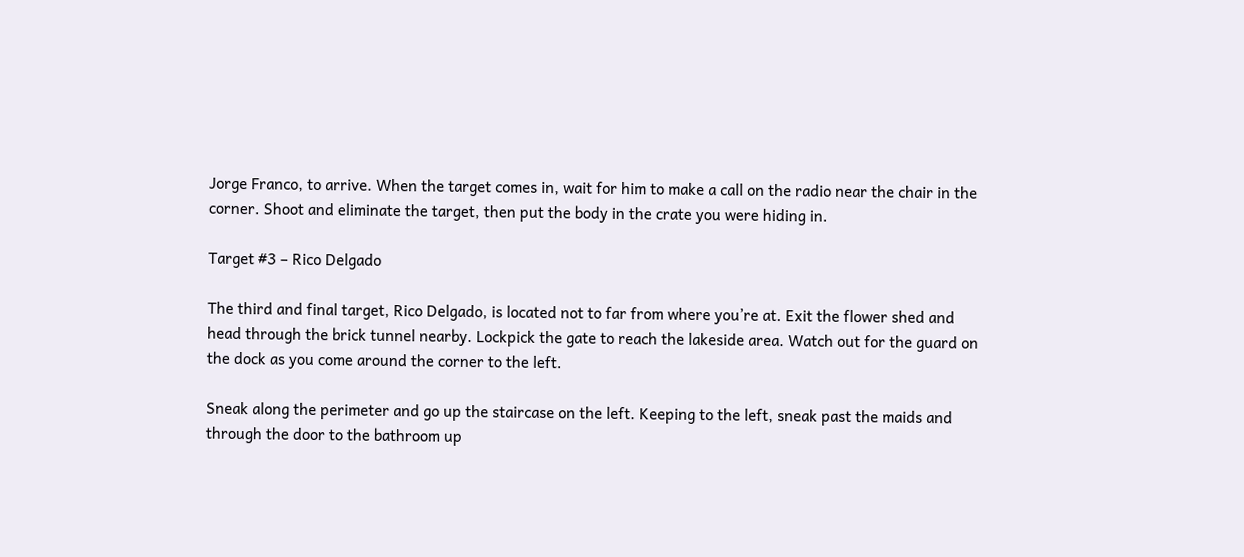Jorge Franco, to arrive. When the target comes in, wait for him to make a call on the radio near the chair in the corner. Shoot and eliminate the target, then put the body in the crate you were hiding in.

Target #3 – Rico Delgado

The third and final target, Rico Delgado, is located not to far from where you’re at. Exit the flower shed and head through the brick tunnel nearby. Lockpick the gate to reach the lakeside area. Watch out for the guard on the dock as you come around the corner to the left.

Sneak along the perimeter and go up the staircase on the left. Keeping to the left, sneak past the maids and through the door to the bathroom up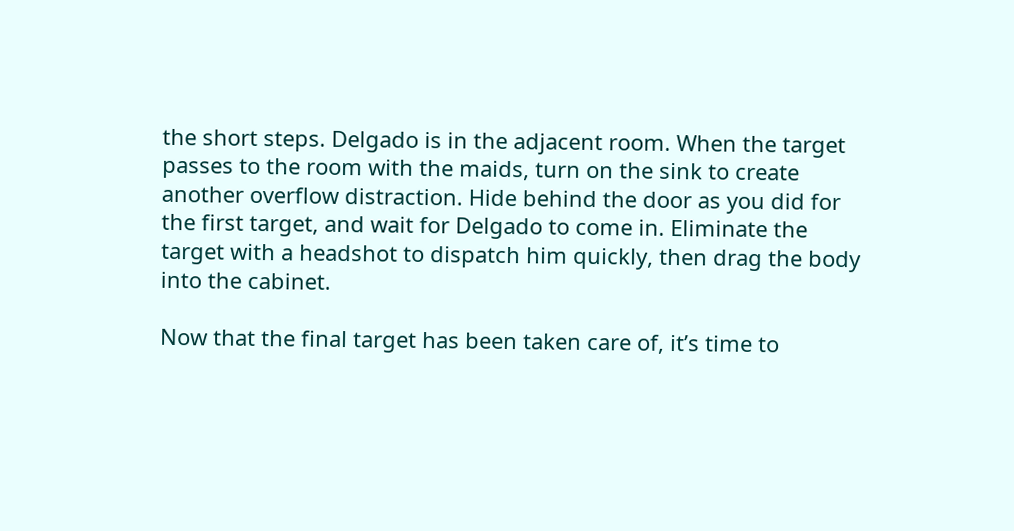the short steps. Delgado is in the adjacent room. When the target passes to the room with the maids, turn on the sink to create another overflow distraction. Hide behind the door as you did for the first target, and wait for Delgado to come in. Eliminate the target with a headshot to dispatch him quickly, then drag the body into the cabinet.

Now that the final target has been taken care of, it’s time to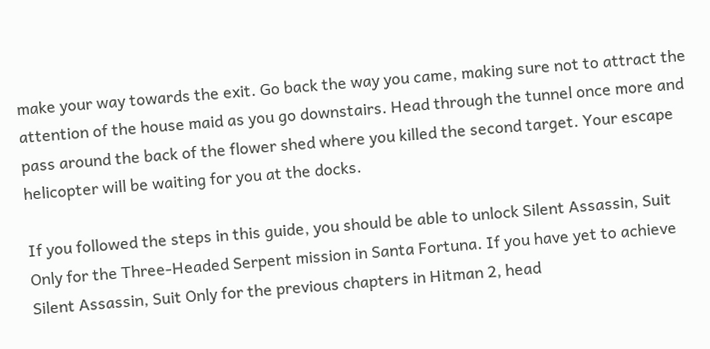make your way towards the exit. Go back the way you came, making sure not to attract the attention of the house maid as you go downstairs. Head through the tunnel once more and pass around the back of the flower shed where you killed the second target. Your escape helicopter will be waiting for you at the docks.

If you followed the steps in this guide, you should be able to unlock Silent Assassin, Suit Only for the Three-Headed Serpent mission in Santa Fortuna. If you have yet to achieve Silent Assassin, Suit Only for the previous chapters in Hitman 2, head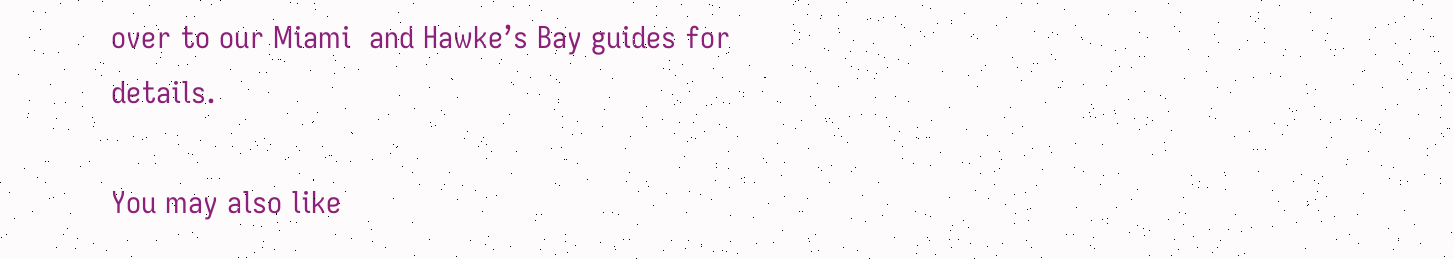over to our Miami  and Hawke’s Bay guides for details.

You may also like